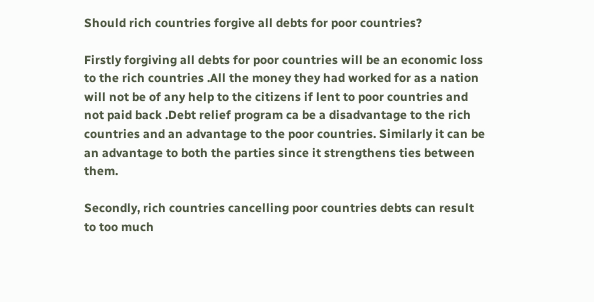Should rich countries forgive all debts for poor countries?

Firstly forgiving all debts for poor countries will be an economic loss to the rich countries .All the money they had worked for as a nation will not be of any help to the citizens if lent to poor countries and not paid back .Debt relief program ca be a disadvantage to the rich countries and an advantage to the poor countries. Similarly it can be an advantage to both the parties since it strengthens ties between them.

Secondly, rich countries cancelling poor countries debts can result to too much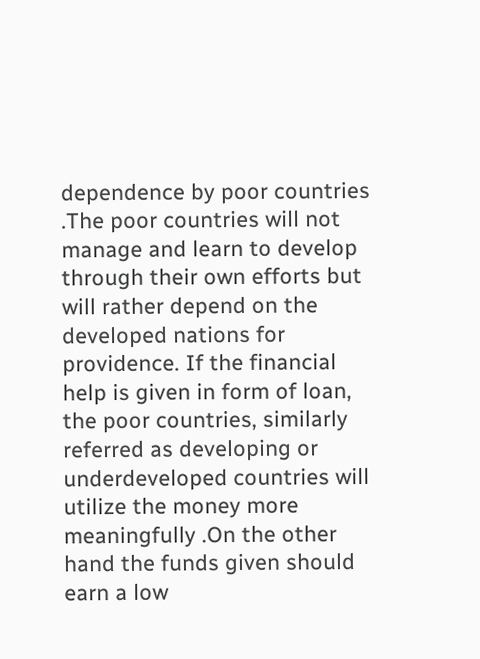dependence by poor countries .The poor countries will not manage and learn to develop through their own efforts but will rather depend on the developed nations for providence. If the financial help is given in form of loan, the poor countries, similarly referred as developing or underdeveloped countries will utilize the money more meaningfully .On the other hand the funds given should earn a low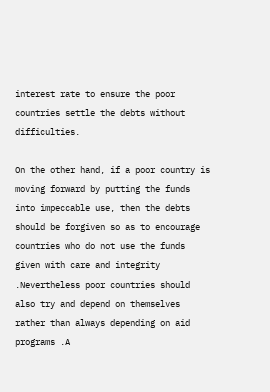interest rate to ensure the poor countries settle the debts without difficulties.

On the other hand, if a poor country is moving forward by putting the funds into impeccable use, then the debts should be forgiven so as to encourage countries who do not use the funds given with care and integrity .Nevertheless poor countries should also try and depend on themselves rather than always depending on aid programs .A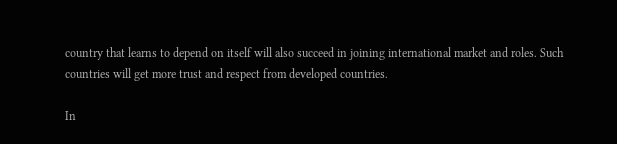country that learns to depend on itself will also succeed in joining international market and roles. Such countries will get more trust and respect from developed countries.

In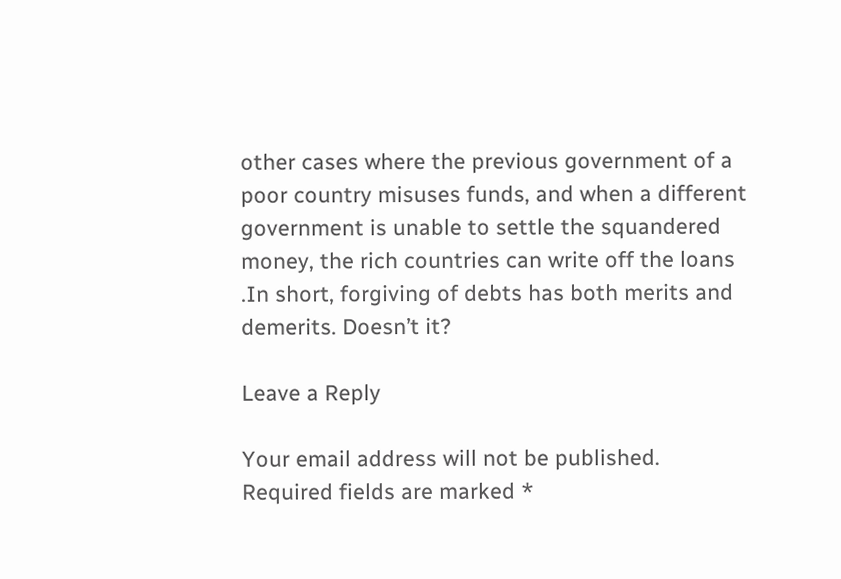other cases where the previous government of a poor country misuses funds, and when a different government is unable to settle the squandered money, the rich countries can write off the loans .In short, forgiving of debts has both merits and demerits. Doesn’t it?

Leave a Reply

Your email address will not be published. Required fields are marked *